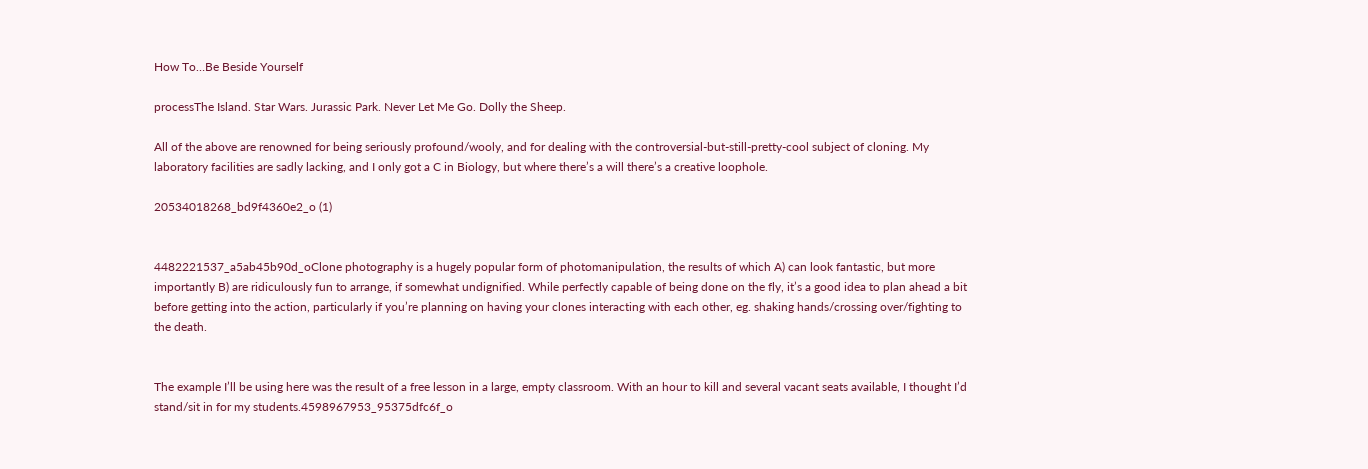How To…Be Beside Yourself

processThe Island. Star Wars. Jurassic Park. Never Let Me Go. Dolly the Sheep.

All of the above are renowned for being seriously profound/wooly, and for dealing with the controversial-but-still-pretty-cool subject of cloning. My laboratory facilities are sadly lacking, and I only got a C in Biology, but where there’s a will there’s a creative loophole.

20534018268_bd9f4360e2_o (1)


4482221537_a5ab45b90d_oClone photography is a hugely popular form of photomanipulation, the results of which A) can look fantastic, but more importantly B) are ridiculously fun to arrange, if somewhat undignified. While perfectly capable of being done on the fly, it’s a good idea to plan ahead a bit before getting into the action, particularly if you’re planning on having your clones interacting with each other, eg. shaking hands/crossing over/fighting to the death.


The example I’ll be using here was the result of a free lesson in a large, empty classroom. With an hour to kill and several vacant seats available, I thought I’d stand/sit in for my students.4598967953_95375dfc6f_o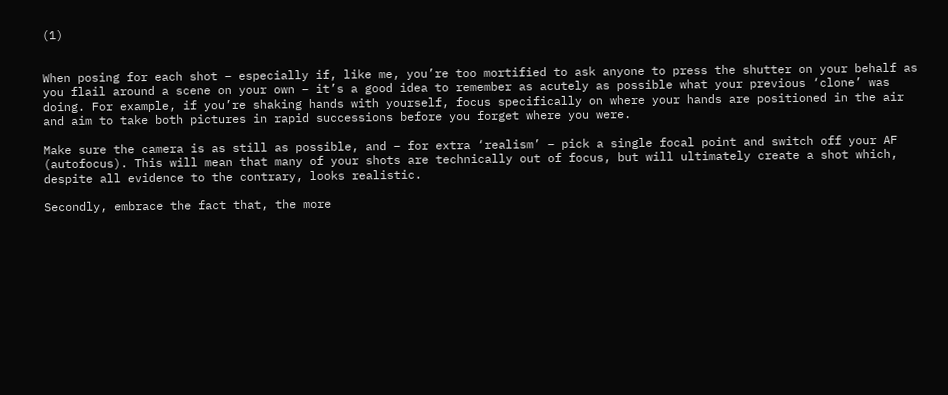(1)


When posing for each shot – especially if, like me, you’re too mortified to ask anyone to press the shutter on your behalf as you flail around a scene on your own – it’s a good idea to remember as acutely as possible what your previous ‘clone’ was doing. For example, if you’re shaking hands with yourself, focus specifically on where your hands are positioned in the air and aim to take both pictures in rapid successions before you forget where you were.

Make sure the camera is as still as possible, and – for extra ‘realism’ – pick a single focal point and switch off your AF (autofocus). This will mean that many of your shots are technically out of focus, but will ultimately create a shot which, despite all evidence to the contrary, looks realistic.

Secondly, embrace the fact that, the more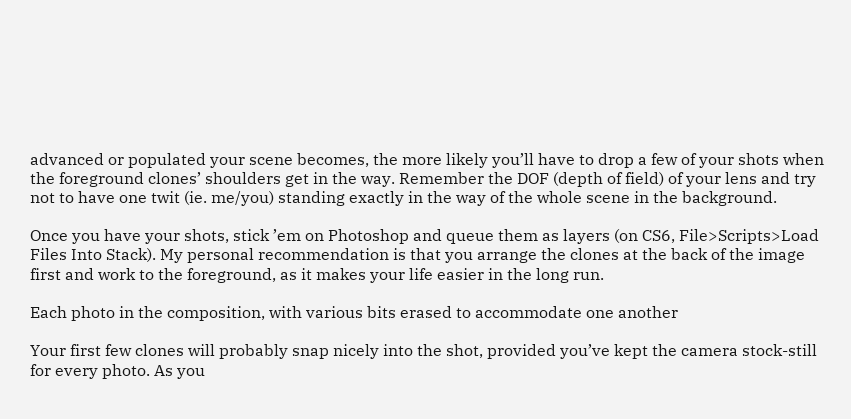advanced or populated your scene becomes, the more likely you’ll have to drop a few of your shots when the foreground clones’ shoulders get in the way. Remember the DOF (depth of field) of your lens and try not to have one twit (ie. me/you) standing exactly in the way of the whole scene in the background.

Once you have your shots, stick ’em on Photoshop and queue them as layers (on CS6, File>Scripts>Load Files Into Stack). My personal recommendation is that you arrange the clones at the back of the image first and work to the foreground, as it makes your life easier in the long run.

Each photo in the composition, with various bits erased to accommodate one another

Your first few clones will probably snap nicely into the shot, provided you’ve kept the camera stock-still for every photo. As you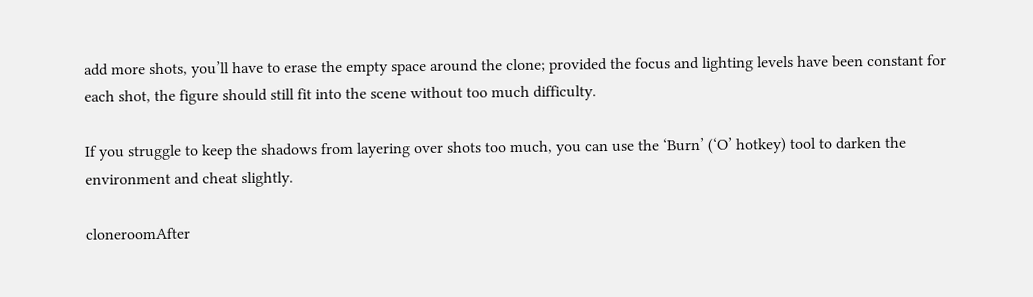add more shots, you’ll have to erase the empty space around the clone; provided the focus and lighting levels have been constant for each shot, the figure should still fit into the scene without too much difficulty.

If you struggle to keep the shadows from layering over shots too much, you can use the ‘Burn’ (‘O’ hotkey) tool to darken the environment and cheat slightly.

cloneroomAfter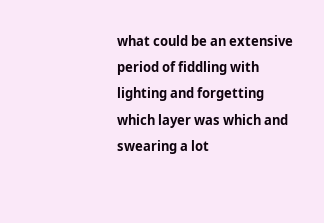what could be an extensive period of fiddling with lighting and forgetting which layer was which and swearing a lot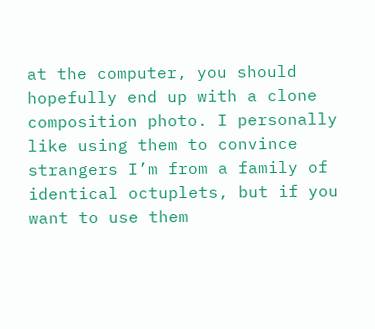at the computer, you should hopefully end up with a clone composition photo. I personally like using them to convince strangers I’m from a family of identical octuplets, but if you want to use them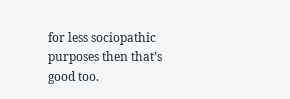for less sociopathic purposes then that’s good too.